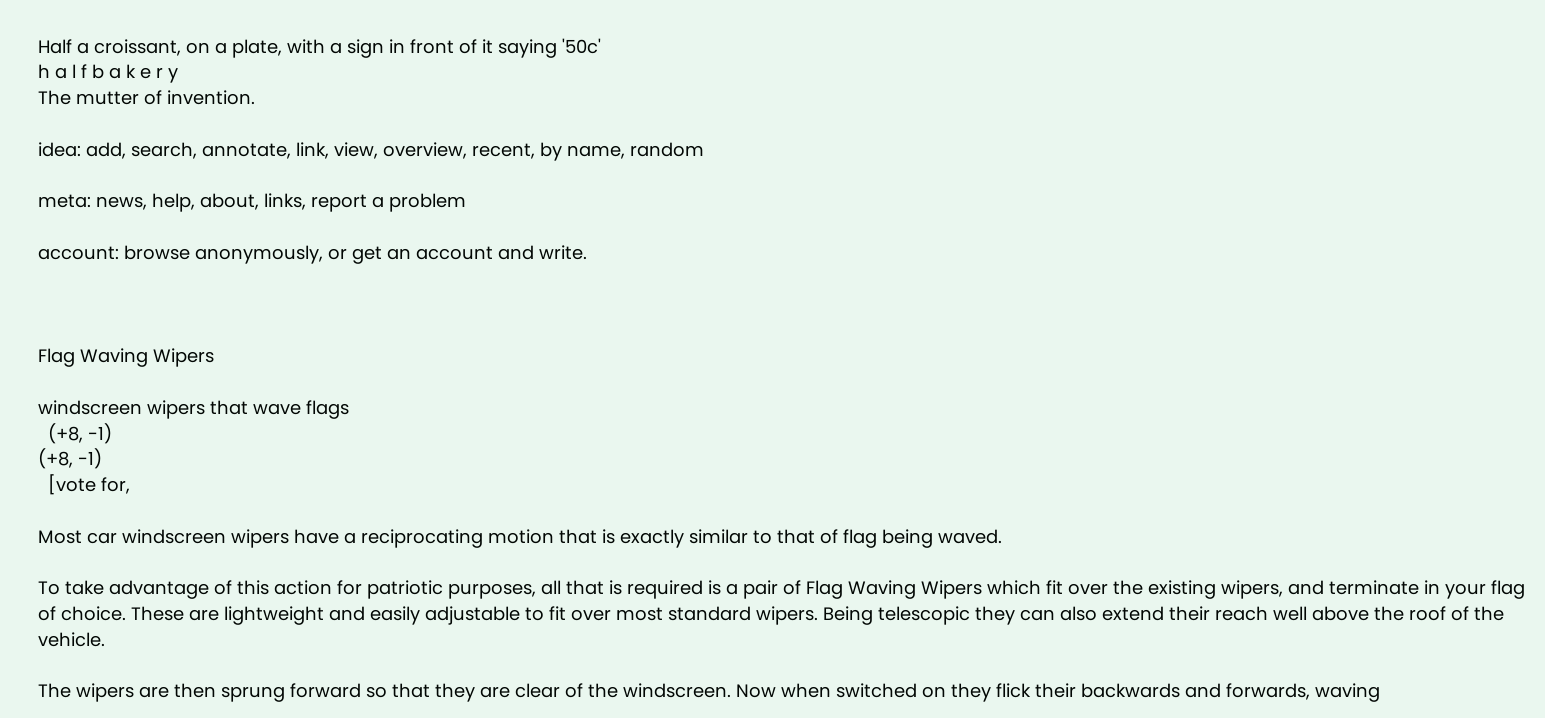Half a croissant, on a plate, with a sign in front of it saying '50c'
h a l f b a k e r y
The mutter of invention.

idea: add, search, annotate, link, view, overview, recent, by name, random

meta: news, help, about, links, report a problem

account: browse anonymously, or get an account and write.



Flag Waving Wipers

windscreen wipers that wave flags
  (+8, -1)
(+8, -1)
  [vote for,

Most car windscreen wipers have a reciprocating motion that is exactly similar to that of flag being waved.

To take advantage of this action for patriotic purposes, all that is required is a pair of Flag Waving Wipers which fit over the existing wipers, and terminate in your flag of choice. These are lightweight and easily adjustable to fit over most standard wipers. Being telescopic they can also extend their reach well above the roof of the vehicle.

The wipers are then sprung forward so that they are clear of the windscreen. Now when switched on they flick their backwards and forwards, waving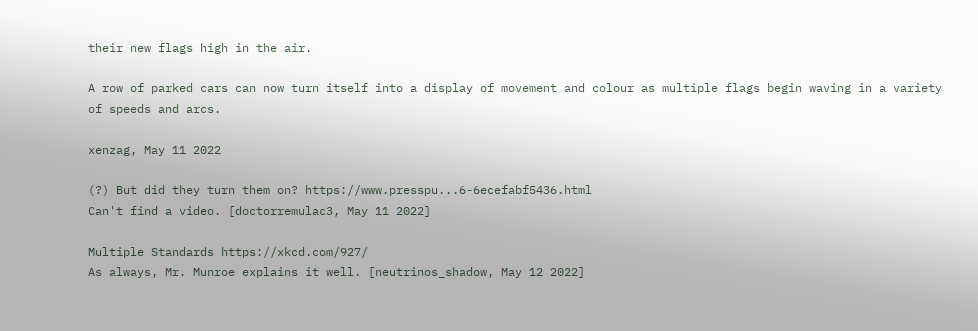their new flags high in the air.

A row of parked cars can now turn itself into a display of movement and colour as multiple flags begin waving in a variety of speeds and arcs.

xenzag, May 11 2022

(?) But did they turn them on? https://www.presspu...6-6ecefabf5436.html
Can't find a video. [doctorremulac3, May 11 2022]

Multiple Standards https://xkcd.com/927/
As always, Mr. Munroe explains it well. [neutrinos_shadow, May 12 2022]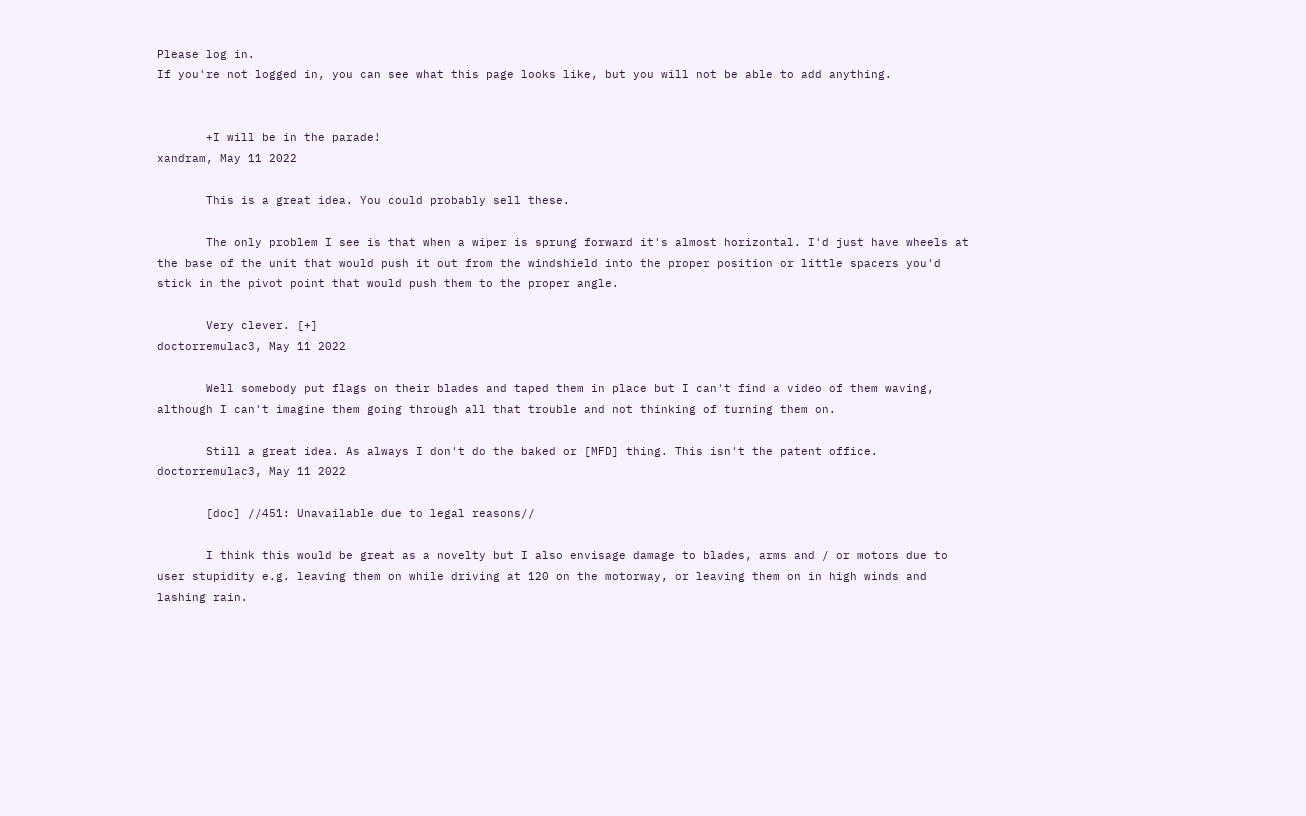Please log in.
If you're not logged in, you can see what this page looks like, but you will not be able to add anything.


       +I will be in the parade!
xandram, May 11 2022

       This is a great idea. You could probably sell these.

       The only problem I see is that when a wiper is sprung forward it's almost horizontal. I'd just have wheels at the base of the unit that would push it out from the windshield into the proper position or little spacers you'd stick in the pivot point that would push them to the proper angle.

       Very clever. [+]
doctorremulac3, May 11 2022

       Well somebody put flags on their blades and taped them in place but I can't find a video of them waving, although I can't imagine them going through all that trouble and not thinking of turning them on.

       Still a great idea. As always I don't do the baked or [MFD] thing. This isn't the patent office.
doctorremulac3, May 11 2022

       [doc] //451: Unavailable due to legal reasons//

       I think this would be great as a novelty but I also envisage damage to blades, arms and / or motors due to user stupidity e.g. leaving them on while driving at 120 on the motorway, or leaving them on in high winds and lashing rain.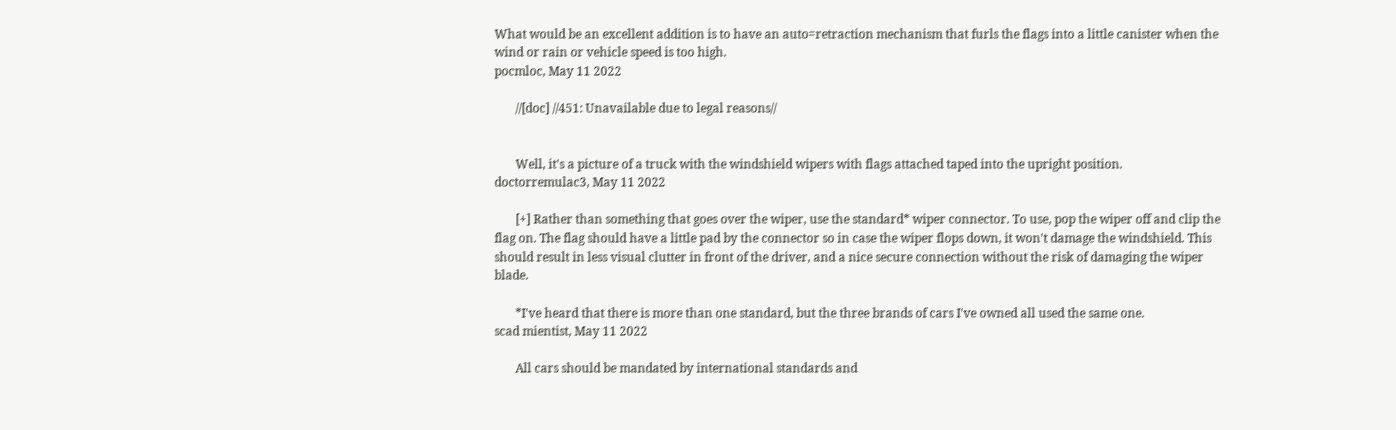What would be an excellent addition is to have an auto=retraction mechanism that furls the flags into a little canister when the wind or rain or vehicle speed is too high.
pocmloc, May 11 2022

       //[doc] //451: Unavailable due to legal reasons//


       Well, it's a picture of a truck with the windshield wipers with flags attached taped into the upright position.
doctorremulac3, May 11 2022

       [+] Rather than something that goes over the wiper, use the standard* wiper connector. To use, pop the wiper off and clip the flag on. The flag should have a little pad by the connector so in case the wiper flops down, it won't damage the windshield. This should result in less visual clutter in front of the driver, and a nice secure connection without the risk of damaging the wiper blade.

       *I've heard that there is more than one standard, but the three brands of cars I've owned all used the same one.
scad mientist, May 11 2022

       All cars should be mandated by international standards and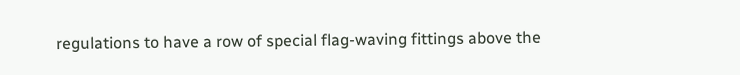regulations to have a row of special flag-waving fittings above the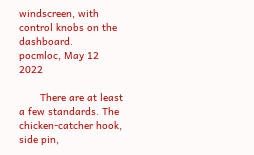windscreen, with control knobs on the dashboard.
pocmloc, May 12 2022

       There are at least a few standards. The chicken-catcher hook, side pin,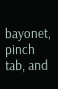bayonet, pinch tab, and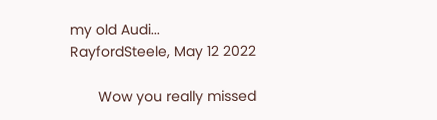my old Audi...
RayfordSteele, May 12 2022

       Wow you really missed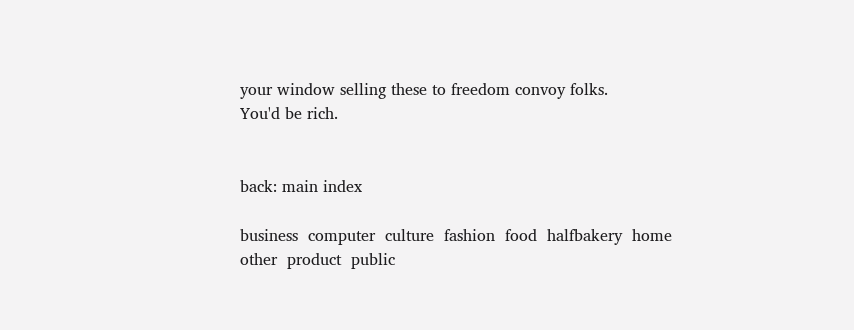your window selling these to freedom convoy folks.
You'd be rich.


back: main index

business  computer  culture  fashion  food  halfbakery  home  other  product  public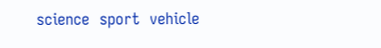science  sport  vehicle